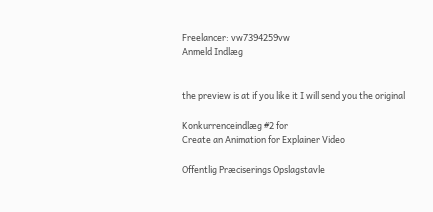Freelancer: vw7394259vw
Anmeld Indlæg


the preview is at if you like it I will send you the original

Konkurrenceindlæg #2 for                                                 Create an Animation for Explainer Video

Offentlig Præciserings Opslagstavle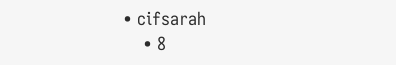• cifsarah
    • 8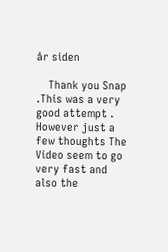år siden

    Thank you Snap .This was a very good attempt . However just a few thoughts The Video seem to go very fast and also the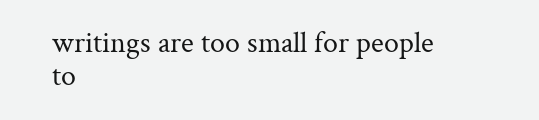writings are too small for people to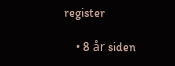register

    • 8 år siden